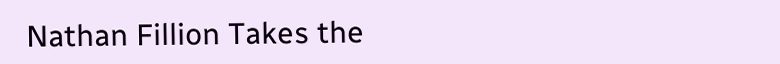Nathan Fillion Takes the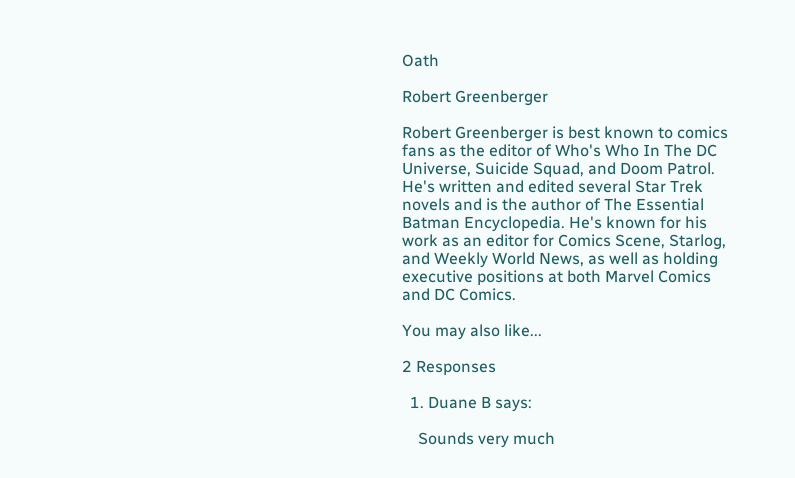Oath

Robert Greenberger

Robert Greenberger is best known to comics fans as the editor of Who's Who In The DC Universe, Suicide Squad, and Doom Patrol. He's written and edited several Star Trek novels and is the author of The Essential Batman Encyclopedia. He's known for his work as an editor for Comics Scene, Starlog, and Weekly World News, as well as holding executive positions at both Marvel Comics and DC Comics.

You may also like...

2 Responses

  1. Duane B says:

    Sounds very much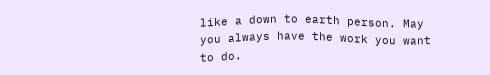like a down to earth person. May you always have the work you want to do.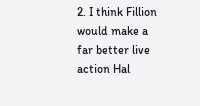2. I think Fillion would make a far better live action Hal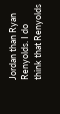Jordan than Ryan Renyolds. I do think that Renyolds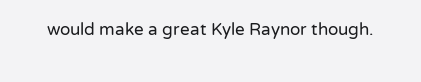would make a great Kyle Raynor though.